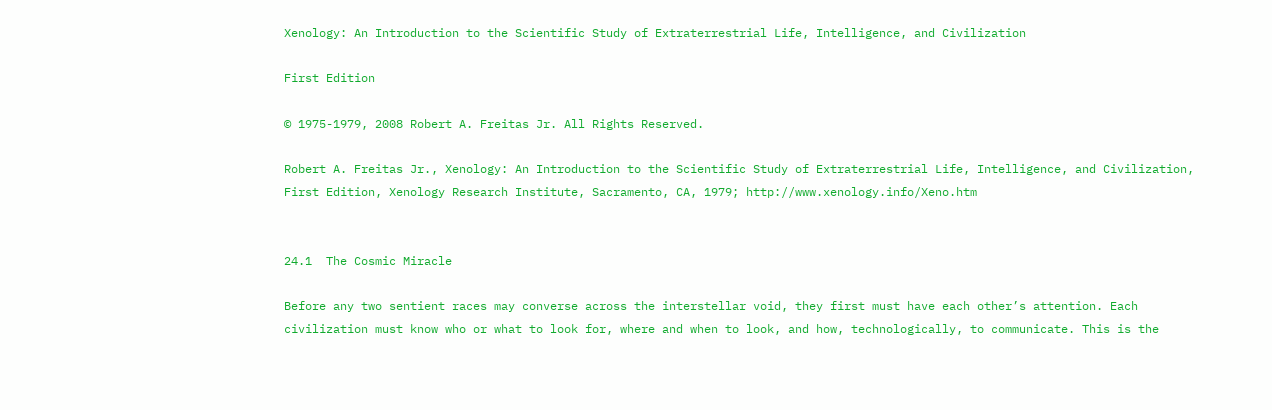Xenology: An Introduction to the Scientific Study of Extraterrestrial Life, Intelligence, and Civilization

First Edition

© 1975-1979, 2008 Robert A. Freitas Jr. All Rights Reserved.

Robert A. Freitas Jr., Xenology: An Introduction to the Scientific Study of Extraterrestrial Life, Intelligence, and Civilization, First Edition, Xenology Research Institute, Sacramento, CA, 1979; http://www.xenology.info/Xeno.htm


24.1  The Cosmic Miracle

Before any two sentient races may converse across the interstellar void, they first must have each other’s attention. Each civilization must know who or what to look for, where and when to look, and how, technologically, to communicate. This is the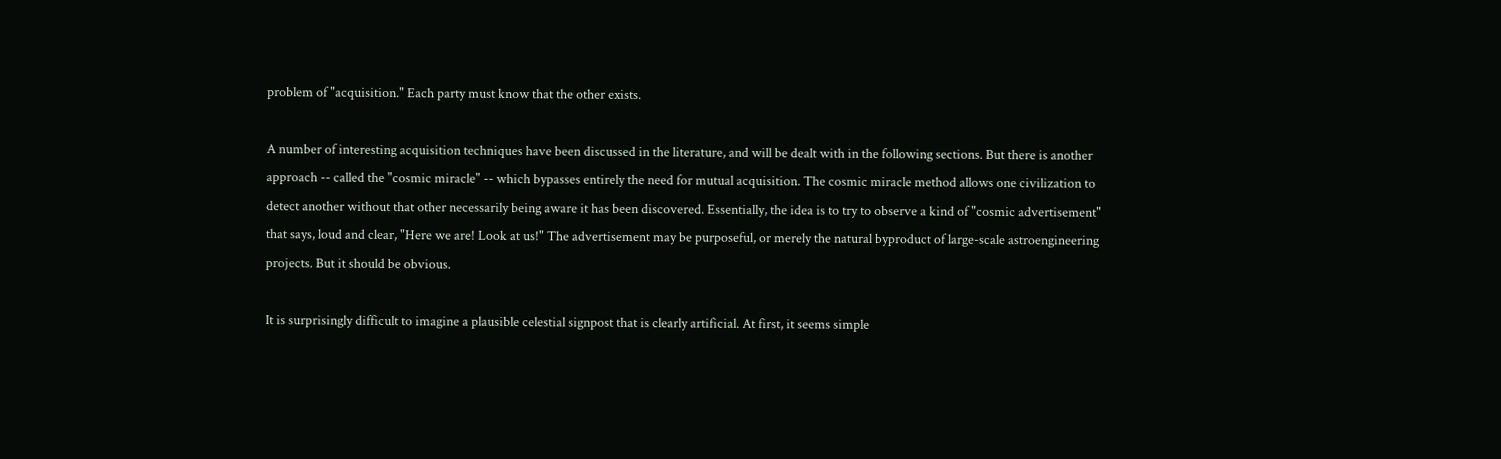problem of "acquisition." Each party must know that the other exists.

A number of interesting acquisition techniques have been discussed in the literature, and will be dealt with in the following sections. But there is another approach -- called the "cosmic miracle" -- which bypasses entirely the need for mutual acquisition. The cosmic miracle method allows one civilization to detect another without that other necessarily being aware it has been discovered. Essentially, the idea is to try to observe a kind of "cosmic advertisement" that says, loud and clear, "Here we are! Look at us!" The advertisement may be purposeful, or merely the natural byproduct of large-scale astroengineering projects. But it should be obvious.

It is surprisingly difficult to imagine a plausible celestial signpost that is clearly artificial. At first, it seems simple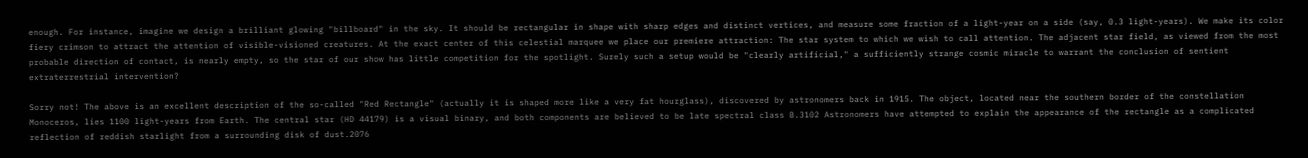enough. For instance, imagine we design a brilliant glowing "billboard" in the sky. It should be rectangular in shape with sharp edges and distinct vertices, and measure some fraction of a light-year on a side (say, 0.3 light-years). We make its color fiery crimson to attract the attention of visible-visioned creatures. At the exact center of this celestial marquee we place our premiere attraction: The star system to which we wish to call attention. The adjacent star field, as viewed from the most probable direction of contact, is nearly empty, so the star of our show has little competition for the spotlight. Surely such a setup would be "clearly artificial," a sufficiently strange cosmic miracle to warrant the conclusion of sentient extraterrestrial intervention?

Sorry not! The above is an excellent description of the so-called "Red Rectangle" (actually it is shaped more like a very fat hourglass), discovered by astronomers back in 1915. The object, located near the southern border of the constellation Monoceros, lies 1100 light-years from Earth. The central star (HD 44179) is a visual binary, and both components are believed to be late spectral class B.3102 Astronomers have attempted to explain the appearance of the rectangle as a complicated reflection of reddish starlight from a surrounding disk of dust.2076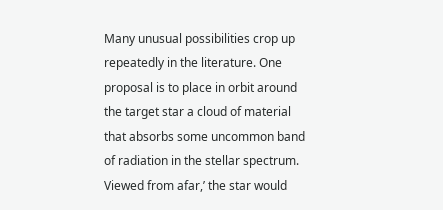Many unusual possibilities crop up repeatedly in the literature. One proposal is to place in orbit around the target star a cloud of material that absorbs some uncommon band of radiation in the stellar spectrum. Viewed from afar,’ the star would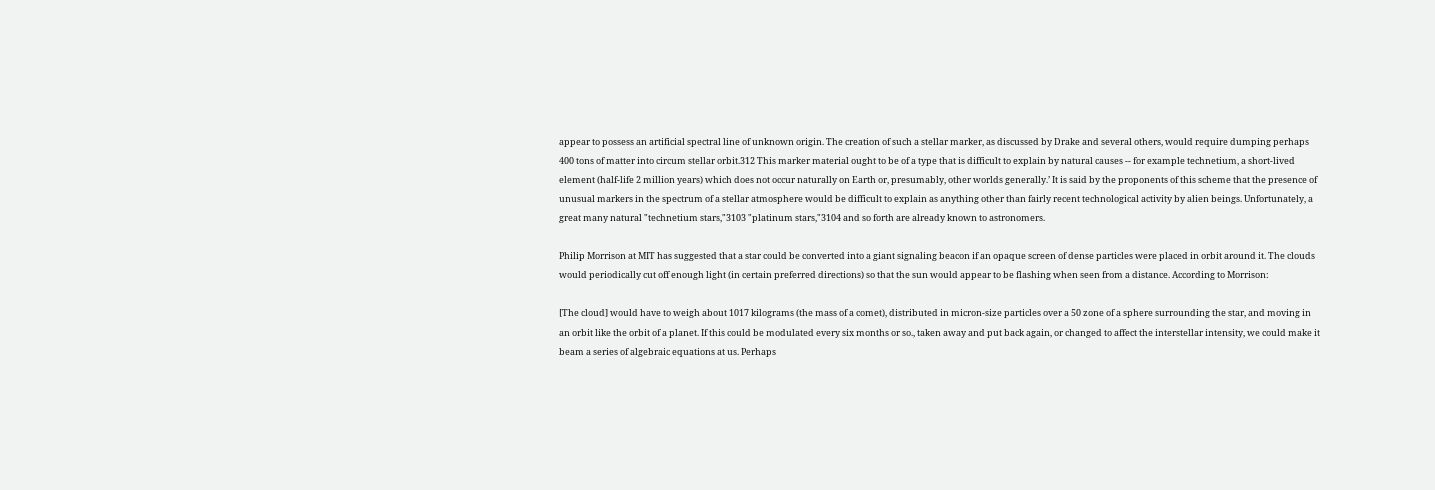appear to possess an artificial spectral line of unknown origin. The creation of such a stellar marker, as discussed by Drake and several others, would require dumping perhaps 400 tons of matter into circum stellar orbit.312 This marker material ought to be of a type that is difficult to explain by natural causes -- for example technetium, a short-lived element (half-life 2 million years) which does not occur naturally on Earth or, presumably, other worlds generally.’ It is said by the proponents of this scheme that the presence of unusual markers in the spectrum of a stellar atmosphere would be difficult to explain as anything other than fairly recent technological activity by alien beings. Unfortunately, a great many natural "technetium stars,"3103 "platinum stars,"3104 and so forth are already known to astronomers.

Philip Morrison at MIT has suggested that a star could be converted into a giant signaling beacon if an opaque screen of dense particles were placed in orbit around it. The clouds would periodically cut off enough light (in certain preferred directions) so that the sun would appear to be flashing when seen from a distance. According to Morrison:

[The cloud] would have to weigh about 1017 kilograms (the mass of a comet), distributed in micron-size particles over a 50 zone of a sphere surrounding the star, and moving in an orbit like the orbit of a planet. If this could be modulated every six months or so., taken away and put back again, or changed to affect the interstellar intensity, we could make it beam a series of algebraic equations at us. Perhaps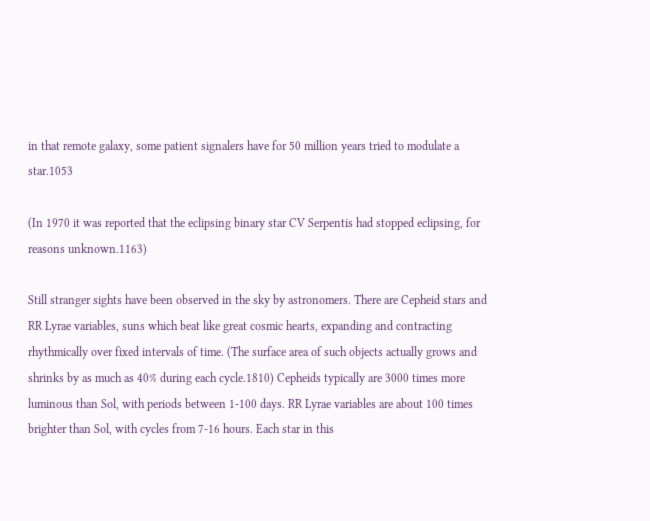in that remote galaxy, some patient signalers have for 50 million years tried to modulate a star.1053

(In 1970 it was reported that the eclipsing binary star CV Serpentis had stopped eclipsing, for reasons unknown.1163)

Still stranger sights have been observed in the sky by astronomers. There are Cepheid stars and RR Lyrae variables, suns which beat like great cosmic hearts, expanding and contracting rhythmically over fixed intervals of time. (The surface area of such objects actually grows and shrinks by as much as 40% during each cycle.1810) Cepheids typically are 3000 times more luminous than Sol, with periods between 1-100 days. RR Lyrae variables are about 100 times brighter than Sol, with cycles from 7-16 hours. Each star in this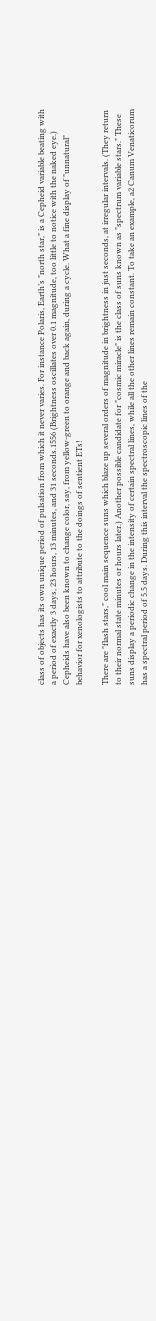class of objects has its own unique period of pulsation from which it never varies. For instance Polaris, Earth’s "north star," is a Cepheid variable beating with a period of exactly 3 days, 23 hours, 13 minutes, and 31 seconds.1556 (Brightness oscillates over 0.1 magnitude, too little to notice with the naked eye.) Cepheids have also been known to change color, say, from yellow-green to orange and back again, during a cycle. What a fine display of "unnatural" behavior for xenologists to attribute to the doings of sentient ETs!

There are "flash stars," cool main sequence suns which blaze up several orders of magnitude in brightness in just seconds, at irregular intervals. (They return to their normal state minutes or hours later.) Another possible candidate for "cosmic miracle" is the class of suns known as "spectrum variable stars." These suns display a periodic change in the intensity of certain spectral lines, while all the other lines remain constant. To take an example, a2 Canum Venaticorum has a spectral period of 5.5 days. During this interval the spectroscopic lines of the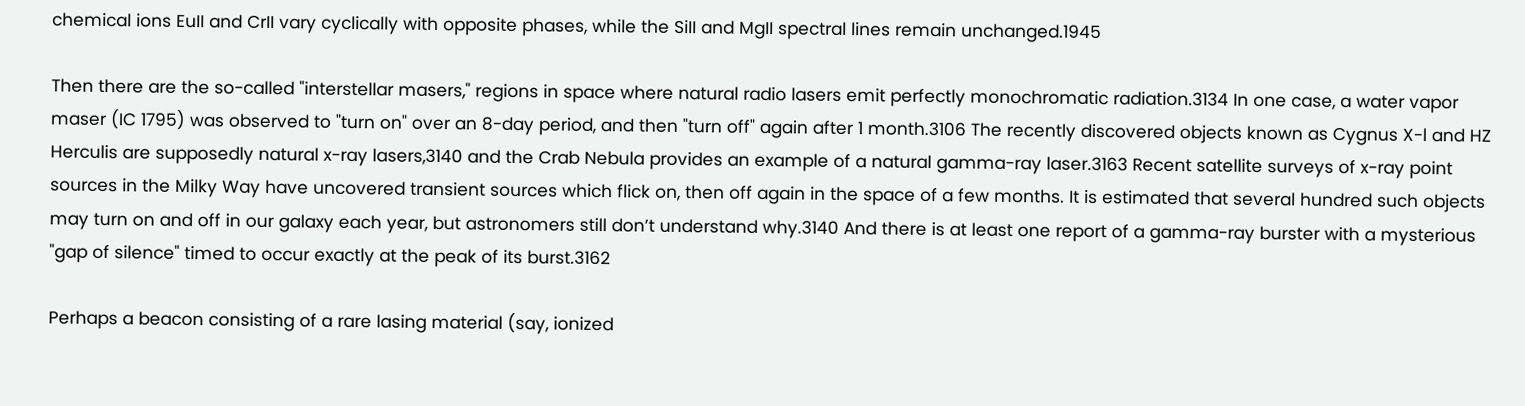chemical ions EuII and CrII vary cyclically with opposite phases, while the SiII and MgII spectral lines remain unchanged.1945

Then there are the so-called "interstellar masers," regions in space where natural radio lasers emit perfectly monochromatic radiation.3134 In one case, a water vapor maser (IC 1795) was observed to "turn on" over an 8-day period, and then "turn off" again after 1 month.3106 The recently discovered objects known as Cygnus X-l and HZ Herculis are supposedly natural x-ray lasers,3140 and the Crab Nebula provides an example of a natural gamma-ray laser.3163 Recent satellite surveys of x-ray point sources in the Milky Way have uncovered transient sources which flick on, then off again in the space of a few months. It is estimated that several hundred such objects may turn on and off in our galaxy each year, but astronomers still don’t understand why.3140 And there is at least one report of a gamma-ray burster with a mysterious "gap of silence" timed to occur exactly at the peak of its burst.3162

Perhaps a beacon consisting of a rare lasing material (say, ionized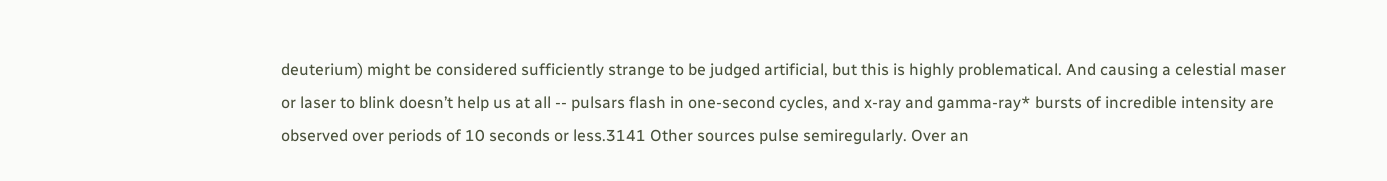deuterium) might be considered sufficiently strange to be judged artificial, but this is highly problematical. And causing a celestial maser or laser to blink doesn’t help us at all -- pulsars flash in one-second cycles, and x-ray and gamma-ray* bursts of incredible intensity are observed over periods of 10 seconds or less.3141 Other sources pulse semiregularly. Over an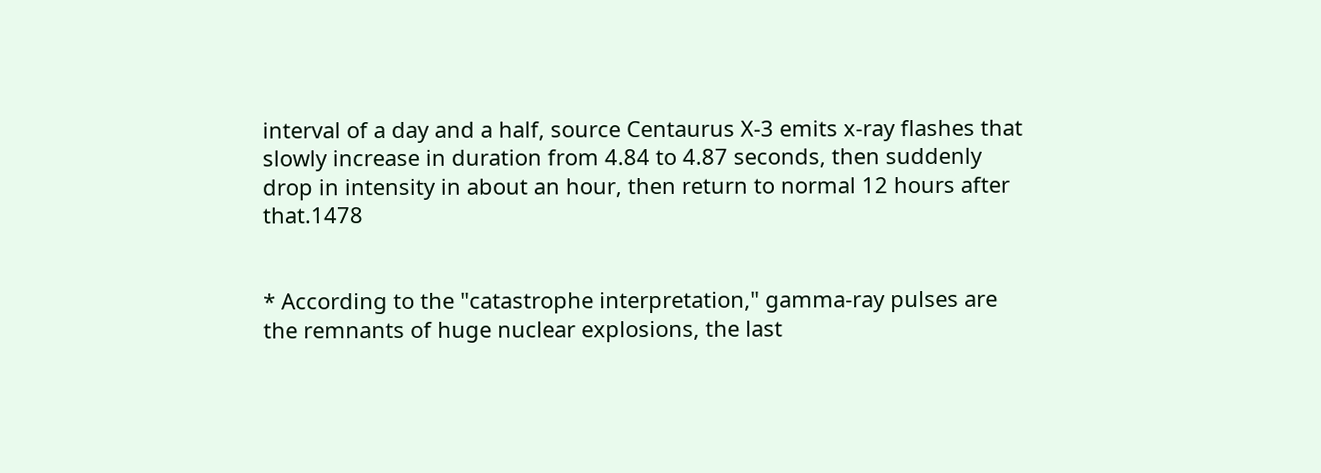interval of a day and a half, source Centaurus X-3 emits x-ray flashes that slowly increase in duration from 4.84 to 4.87 seconds, then suddenly drop in intensity in about an hour, then return to normal 12 hours after that.1478


* According to the "catastrophe interpretation," gamma-ray pulses are the remnants of huge nuclear explosions, the last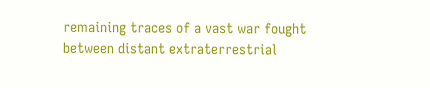remaining traces of a vast war fought between distant extraterrestrial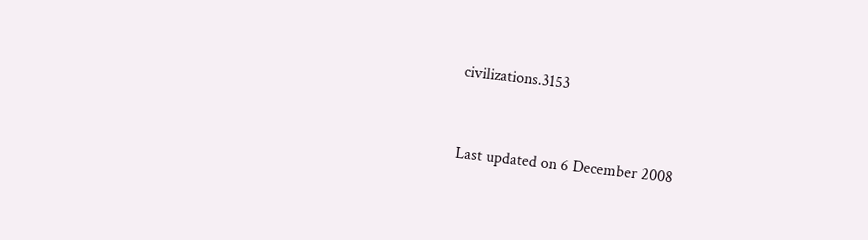civilizations.3153


Last updated on 6 December 2008